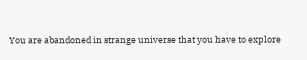You are abandoned in strange universe that you have to explore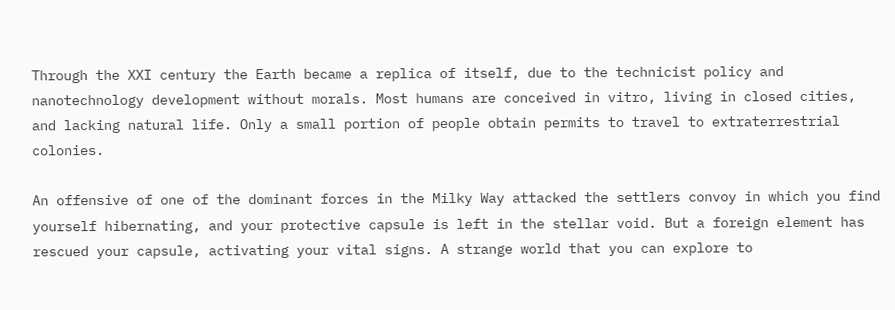Through the XXI century the Earth became a replica of itself, due to the technicist policy and nanotechnology development without morals. Most humans are conceived in vitro, living in closed cities, and lacking natural life. Only a small portion of people obtain permits to travel to extraterrestrial colonies.

An offensive of one of the dominant forces in the Milky Way attacked the settlers convoy in which you find yourself hibernating, and your protective capsule is left in the stellar void. But a foreign element has rescued your capsule, activating your vital signs. A strange world that you can explore to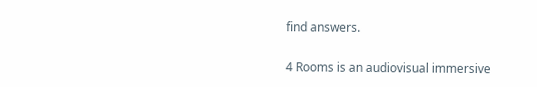find answers.

4 Rooms is an audiovisual immersive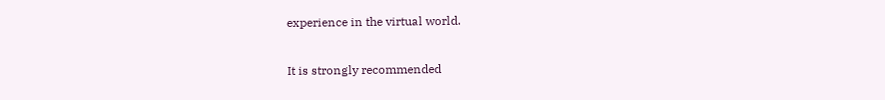experience in the virtual world.

It is strongly recommended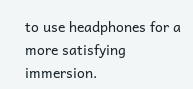to use headphones for a more satisfying immersion.